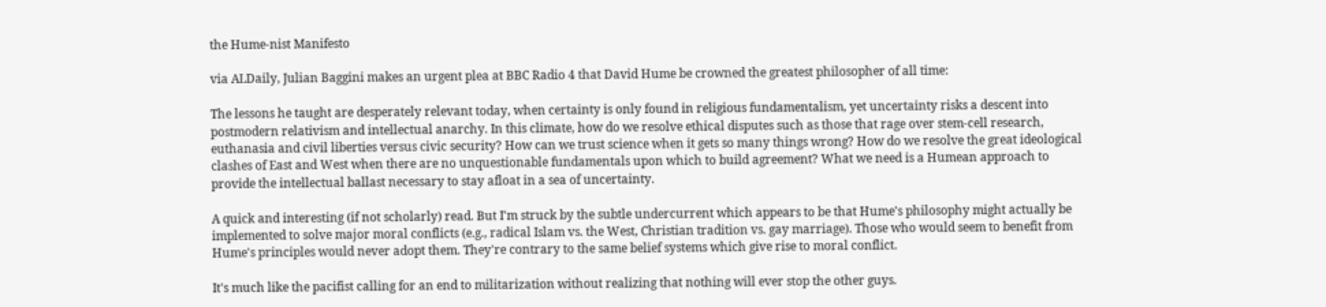the Hume-nist Manifesto

via ALDaily, Julian Baggini makes an urgent plea at BBC Radio 4 that David Hume be crowned the greatest philosopher of all time:

The lessons he taught are desperately relevant today, when certainty is only found in religious fundamentalism, yet uncertainty risks a descent into postmodern relativism and intellectual anarchy. In this climate, how do we resolve ethical disputes such as those that rage over stem-cell research, euthanasia and civil liberties versus civic security? How can we trust science when it gets so many things wrong? How do we resolve the great ideological clashes of East and West when there are no unquestionable fundamentals upon which to build agreement? What we need is a Humean approach to provide the intellectual ballast necessary to stay afloat in a sea of uncertainty.

A quick and interesting (if not scholarly) read. But I'm struck by the subtle undercurrent which appears to be that Hume's philosophy might actually be implemented to solve major moral conflicts (e.g., radical Islam vs. the West, Christian tradition vs. gay marriage). Those who would seem to benefit from Hume's principles would never adopt them. They're contrary to the same belief systems which give rise to moral conflict.

It's much like the pacifist calling for an end to militarization without realizing that nothing will ever stop the other guys.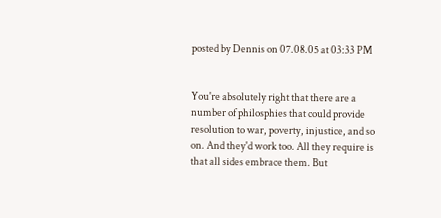posted by Dennis on 07.08.05 at 03:33 PM


You're absolutely right that there are a number of philosphies that could provide resolution to war, poverty, injustice, and so on. And they'd work too. All they require is that all sides embrace them. But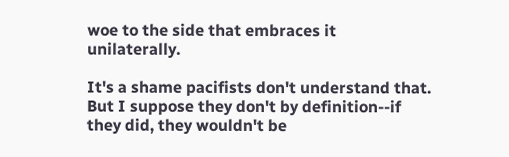woe to the side that embraces it unilaterally.

It's a shame pacifists don't understand that. But I suppose they don't by definition--if they did, they wouldn't be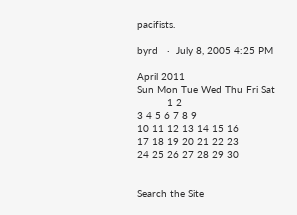pacifists.

byrd   ·  July 8, 2005 4:25 PM

April 2011
Sun Mon Tue Wed Thu Fri Sat
          1 2
3 4 5 6 7 8 9
10 11 12 13 14 15 16
17 18 19 20 21 22 23
24 25 26 27 28 29 30


Search the Site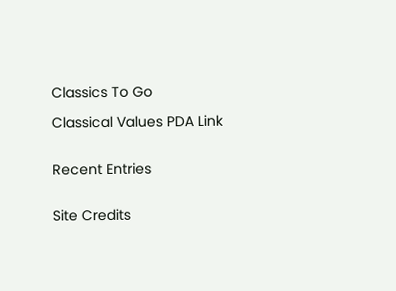Classics To Go

Classical Values PDA Link


Recent Entries


Site Credits